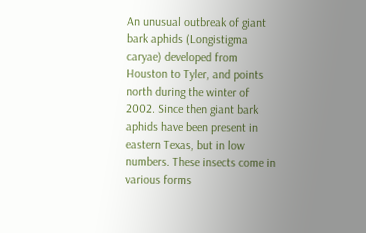An unusual outbreak of giant bark aphids (Longistigma caryae) developed from Houston to Tyler, and points north during the winter of 2002. Since then giant bark aphids have been present in eastern Texas, but in low numbers. These insects come in various forms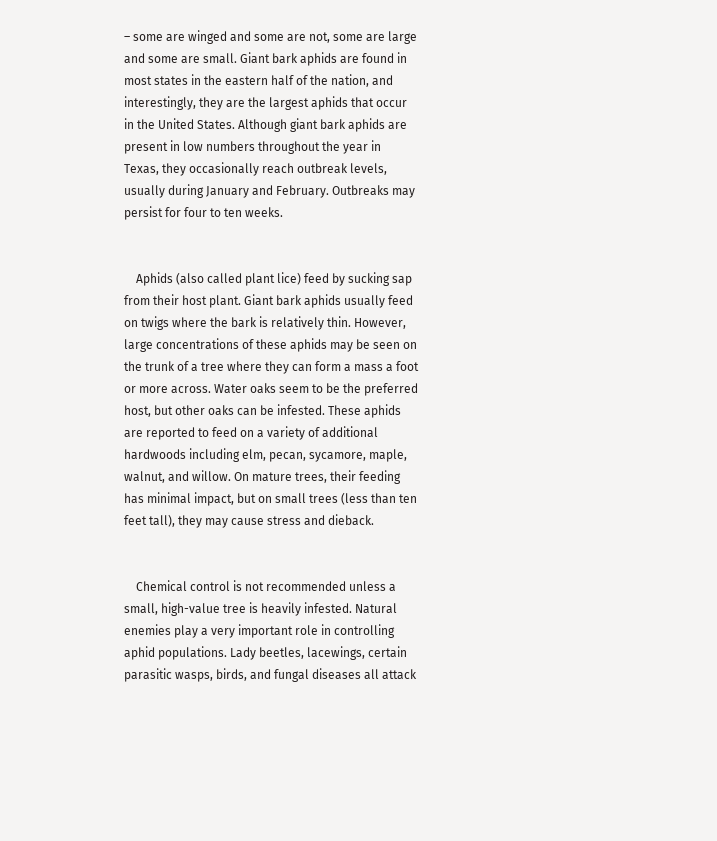– some are winged and some are not, some are large and some are small. Giant bark aphids are found in most states in the eastern half of the nation, and interestingly, they are the largest aphids that occur in the United States. Although giant bark aphids are present in low numbers throughout the year in Texas, they occasionally reach outbreak levels, usually during January and February. Outbreaks may persist for four to ten weeks.


    Aphids (also called plant lice) feed by sucking sap from their host plant. Giant bark aphids usually feed on twigs where the bark is relatively thin. However, large concentrations of these aphids may be seen on the trunk of a tree where they can form a mass a foot or more across. Water oaks seem to be the preferred host, but other oaks can be infested. These aphids are reported to feed on a variety of additional hardwoods including elm, pecan, sycamore, maple, walnut, and willow. On mature trees, their feeding has minimal impact, but on small trees (less than ten feet tall), they may cause stress and dieback.


    Chemical control is not recommended unless a small, high-value tree is heavily infested. Natural enemies play a very important role in controlling aphid populations. Lady beetles, lacewings, certain parasitic wasps, birds, and fungal diseases all attack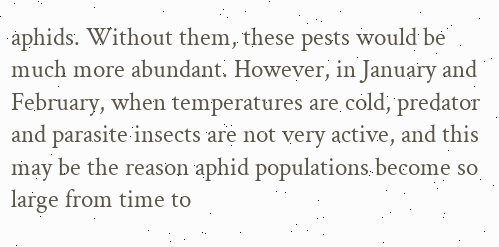aphids. Without them, these pests would be much more abundant. However, in January and February, when temperatures are cold, predator and parasite insects are not very active, and this may be the reason aphid populations become so large from time to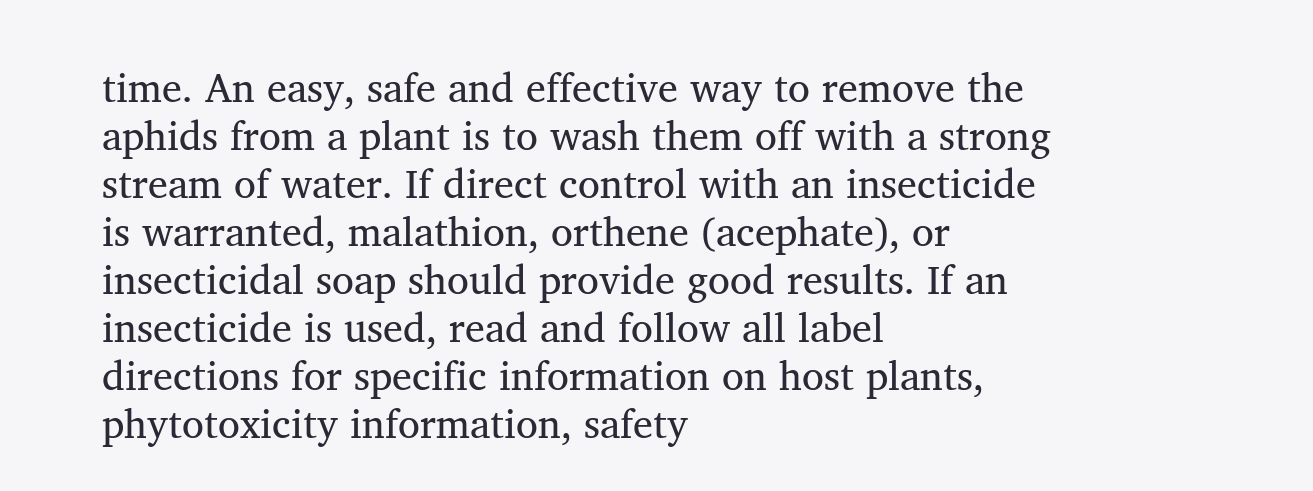time. An easy, safe and effective way to remove the aphids from a plant is to wash them off with a strong stream of water. If direct control with an insecticide is warranted, malathion, orthene (acephate), or insecticidal soap should provide good results. If an insecticide is used, read and follow all label directions for specific information on host plants, phytotoxicity information, safety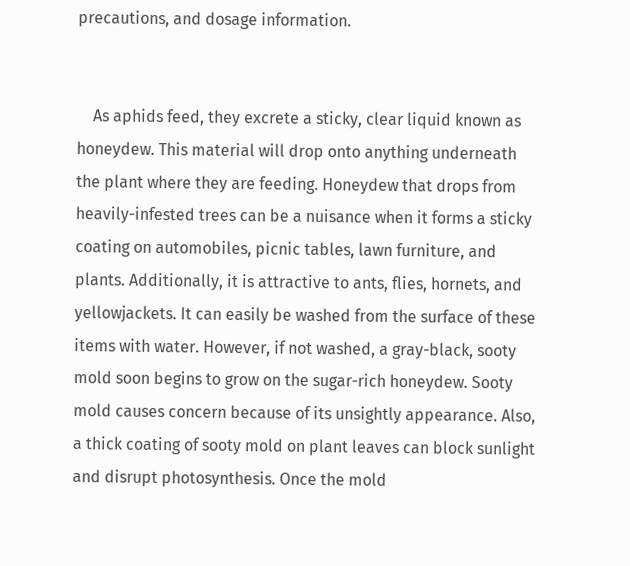precautions, and dosage information.


    As aphids feed, they excrete a sticky, clear liquid known as honeydew. This material will drop onto anything underneath the plant where they are feeding. Honeydew that drops from heavily-infested trees can be a nuisance when it forms a sticky coating on automobiles, picnic tables, lawn furniture, and plants. Additionally, it is attractive to ants, flies, hornets, and yellowjackets. It can easily be washed from the surface of these items with water. However, if not washed, a gray-black, sooty mold soon begins to grow on the sugar-rich honeydew. Sooty mold causes concern because of its unsightly appearance. Also, a thick coating of sooty mold on plant leaves can block sunlight and disrupt photosynthesis. Once the mold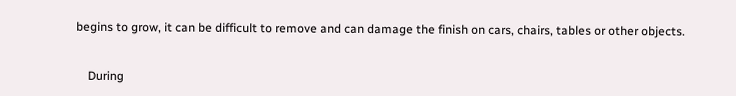begins to grow, it can be difficult to remove and can damage the finish on cars, chairs, tables or other objects.


    During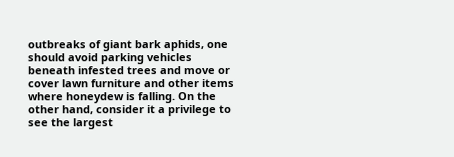outbreaks of giant bark aphids, one should avoid parking vehicles beneath infested trees and move or cover lawn furniture and other items where honeydew is falling. On the other hand, consider it a privilege to see the largest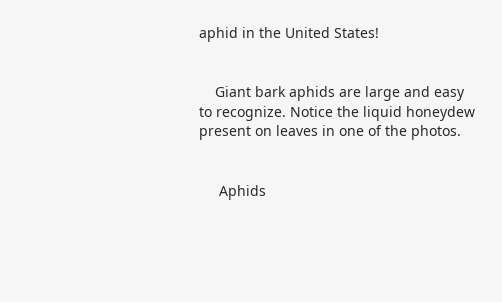aphid in the United States!


    Giant bark aphids are large and easy to recognize. Notice the liquid honeydew present on leaves in one of the photos.


     Aphids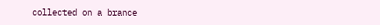collected on a brance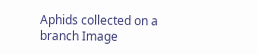Aphids collected on a branch Image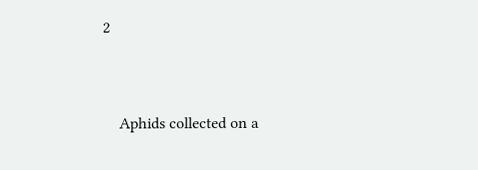2


    Aphids collected on a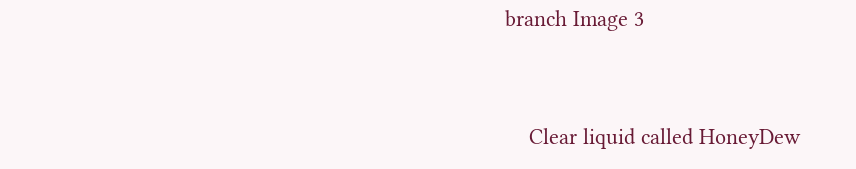branch Image 3


    Clear liquid called HoneyDew